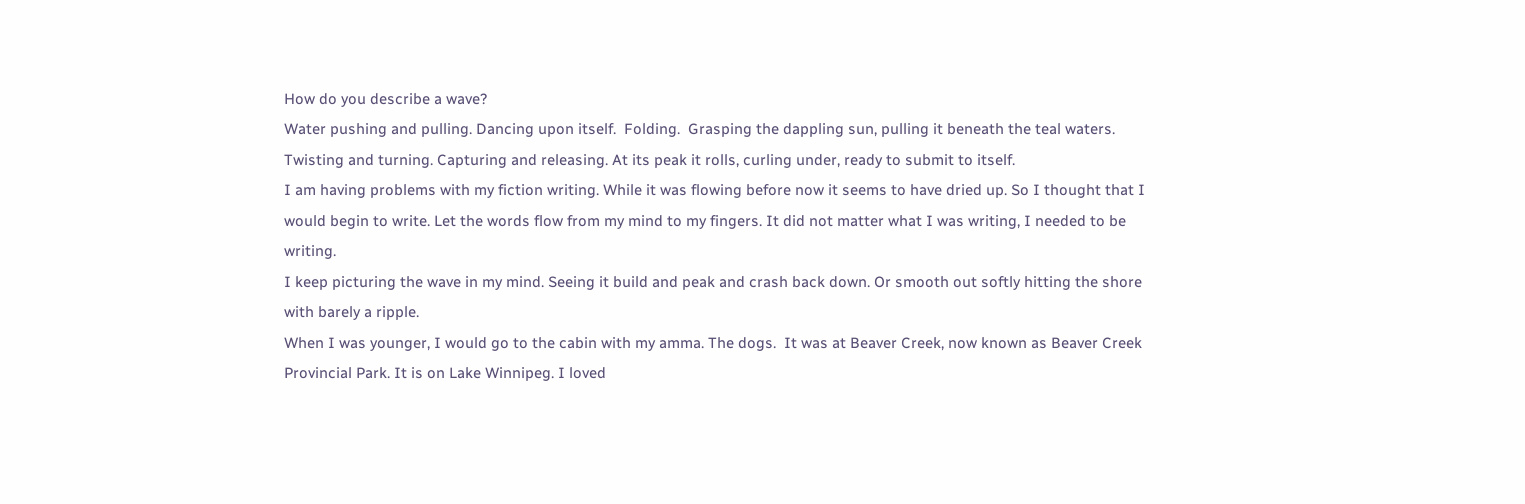How do you describe a wave?
Water pushing and pulling. Dancing upon itself.  Folding.  Grasping the dappling sun, pulling it beneath the teal waters. Twisting and turning. Capturing and releasing. At its peak it rolls, curling under, ready to submit to itself.
I am having problems with my fiction writing. While it was flowing before now it seems to have dried up. So I thought that I would begin to write. Let the words flow from my mind to my fingers. It did not matter what I was writing, I needed to be writing.
I keep picturing the wave in my mind. Seeing it build and peak and crash back down. Or smooth out softly hitting the shore with barely a ripple.
When I was younger, I would go to the cabin with my amma. The dogs.  It was at Beaver Creek, now known as Beaver Creek Provincial Park. It is on Lake Winnipeg. I loved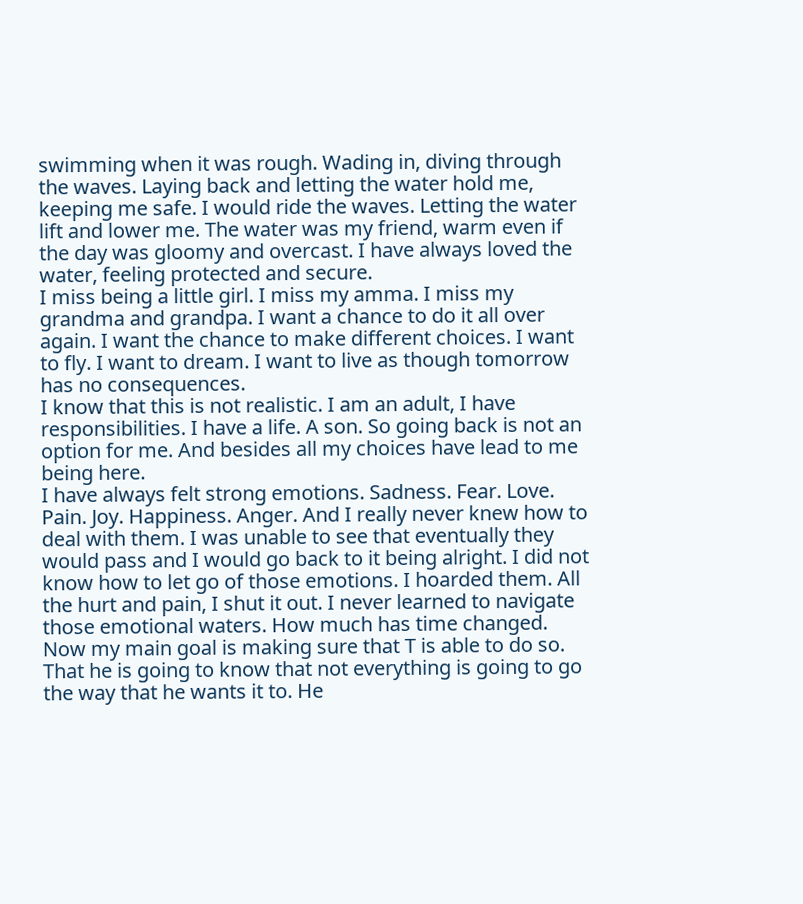swimming when it was rough. Wading in, diving through the waves. Laying back and letting the water hold me, keeping me safe. I would ride the waves. Letting the water lift and lower me. The water was my friend, warm even if the day was gloomy and overcast. I have always loved the water, feeling protected and secure.
I miss being a little girl. I miss my amma. I miss my grandma and grandpa. I want a chance to do it all over again. I want the chance to make different choices. I want to fly. I want to dream. I want to live as though tomorrow has no consequences.
I know that this is not realistic. I am an adult, I have responsibilities. I have a life. A son. So going back is not an option for me. And besides all my choices have lead to me being here.
I have always felt strong emotions. Sadness. Fear. Love. Pain. Joy. Happiness. Anger. And I really never knew how to deal with them. I was unable to see that eventually they would pass and I would go back to it being alright. I did not know how to let go of those emotions. I hoarded them. All the hurt and pain, I shut it out. I never learned to navigate those emotional waters. How much has time changed. Now my main goal is making sure that T is able to do so.
That he is going to know that not everything is going to go the way that he wants it to. He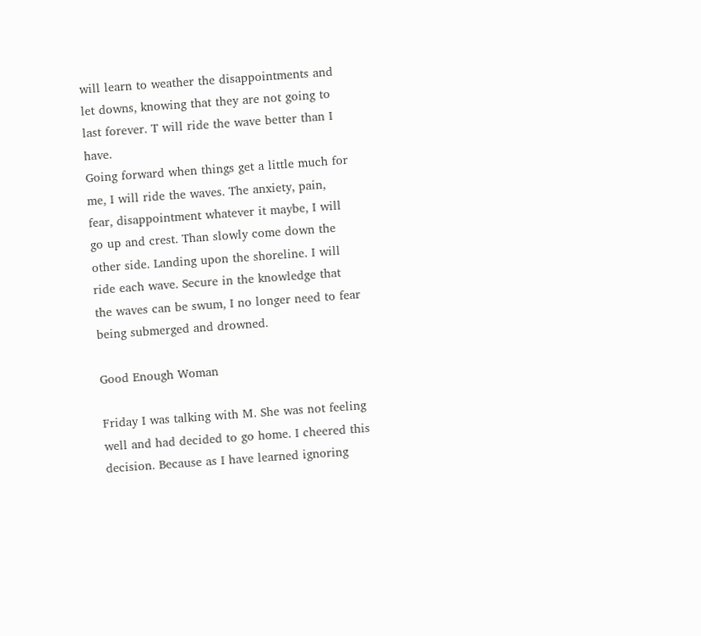will learn to weather the disappointments and let downs, knowing that they are not going to last forever. T will ride the wave better than I have.
Going forward when things get a little much for me, I will ride the waves. The anxiety, pain, fear, disappointment whatever it maybe, I will go up and crest. Than slowly come down the other side. Landing upon the shoreline. I will ride each wave. Secure in the knowledge that the waves can be swum, I no longer need to fear being submerged and drowned.

Good Enough Woman

Friday I was talking with M. She was not feeling well and had decided to go home. I cheered this decision. Because as I have learned ignoring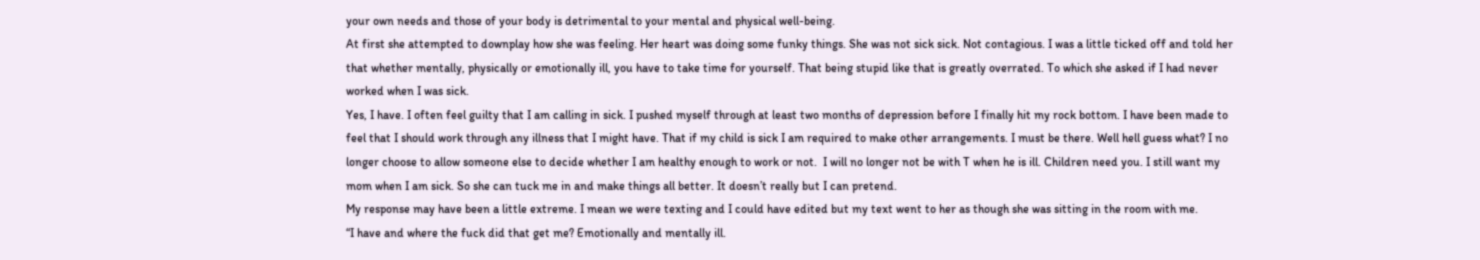your own needs and those of your body is detrimental to your mental and physical well-being.
At first she attempted to downplay how she was feeling. Her heart was doing some funky things. She was not sick sick. Not contagious. I was a little ticked off and told her that whether mentally, physically or emotionally ill, you have to take time for yourself. That being stupid like that is greatly overrated. To which she asked if I had never worked when I was sick.
Yes, I have. I often feel guilty that I am calling in sick. I pushed myself through at least two months of depression before I finally hit my rock bottom. I have been made to feel that I should work through any illness that I might have. That if my child is sick I am required to make other arrangements. I must be there. Well hell guess what? I no longer choose to allow someone else to decide whether I am healthy enough to work or not.  I will no longer not be with T when he is ill. Children need you. I still want my mom when I am sick. So she can tuck me in and make things all better. It doesn’t really but I can pretend.
My response may have been a little extreme. I mean we were texting and I could have edited but my text went to her as though she was sitting in the room with me.
“I have and where the fuck did that get me? Emotionally and mentally ill.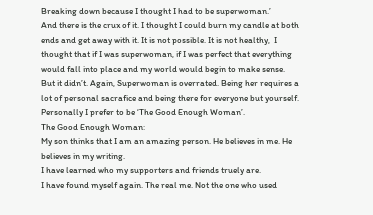Breaking down because I thought I had to be superwoman.’
And there is the crux of it. I thought I could burn my candle at both ends and get away with it. It is not possible. It is not healthy,  I thought that if I was superwoman, if I was perfect that everything would fall into place and my world would begin to make sense. But it didn’t. Again, Superwoman is overrated. Being her requires a lot of personal sacrafice and being there for everyone but yourself.
Personally I prefer to be ‘The Good Enough Woman’.
The Good Enough Woman:
My son thinks that I am an amazing person. He believes in me. He believes in my writing.
I have learned who my supporters and friends truely are.
I have found myself again. The real me. Not the one who used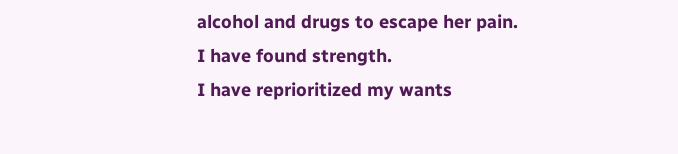alcohol and drugs to escape her pain.
I have found strength.
I have reprioritized my wants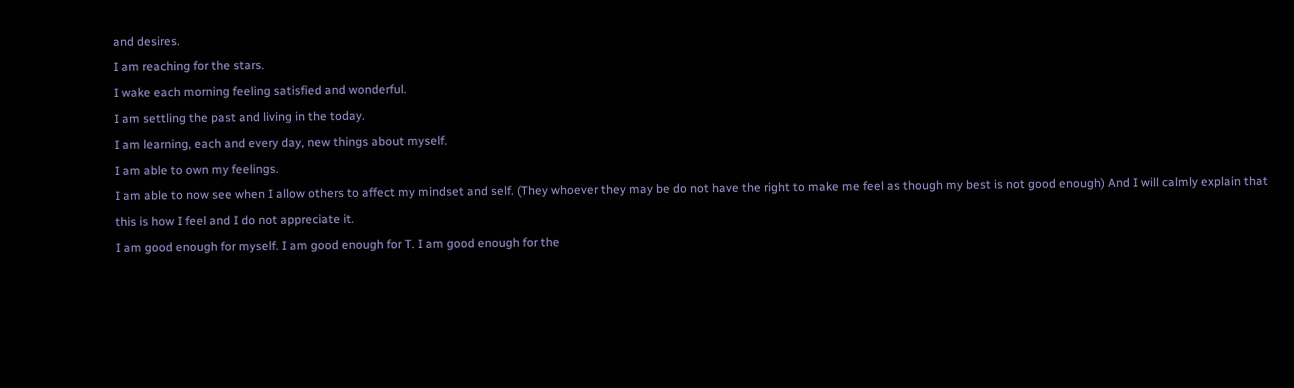and desires.
I am reaching for the stars.
I wake each morning feeling satisfied and wonderful.
I am settling the past and living in the today.
I am learning, each and every day, new things about myself.
I am able to own my feelings.
I am able to now see when I allow others to affect my mindset and self. (They whoever they may be do not have the right to make me feel as though my best is not good enough) And I will calmly explain that this is how I feel and I do not appreciate it.
I am good enough for myself. I am good enough for T. I am good enough for the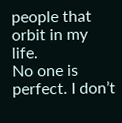people that orbit in my life.
No one is perfect. I don’t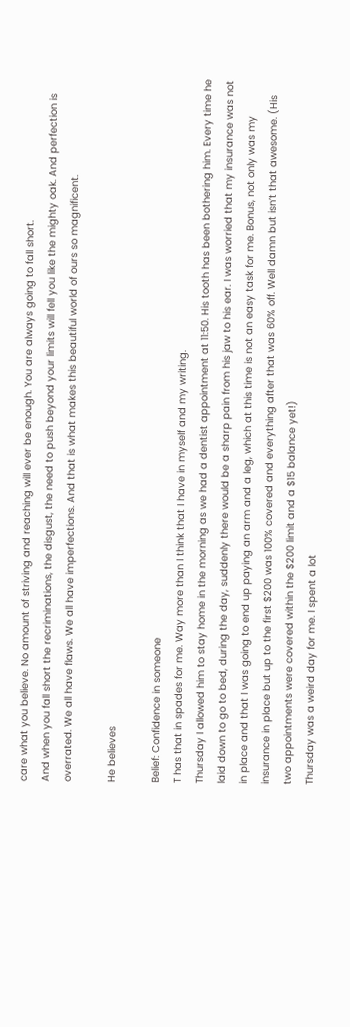care what you believe. No amount of striving and reaching will ever be enough. You are always going to fall short.
And when you fall short the recriminations, the disgust, the need to push beyond your limits will fell you like the mighty oak. And perfection is overrated. We all have flaws. We all have imperfections. And that is what makes this beautiful world of ours so magnificent.

He believes

Belief: Confidence in someone
T has that in spades for me. Way more than I think that I have in myself and my writing.
Thursday I allowed him to stay home in the morning as we had a dentist appointment at 11:50. His tooth has been bothering him. Every time he laid down to go to bed, during the day, suddenly there would be a sharp pain from his jaw to his ear. I was worried that my insurance was not in place and that I was going to end up paying an arm and a leg, which at this time is not an easy task for me. Bonus, not only was my insurance in place but up to the first $200 was 100% covered and everything after that was 60% off. Well damn but isn’t that awesome. (His two appointments were covered within the $200 limit and a $15 balance yet!)
Thursday was a weird day for me. I spent a lot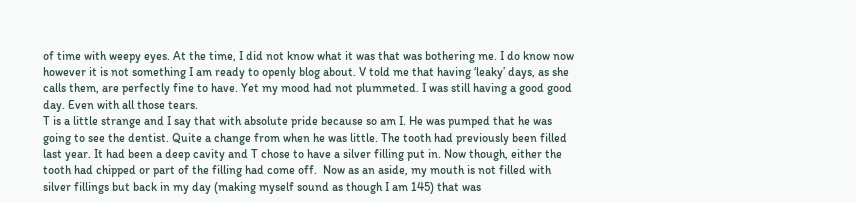of time with weepy eyes. At the time, I did not know what it was that was bothering me. I do know now however it is not something I am ready to openly blog about. V told me that having ‘leaky’ days, as she calls them, are perfectly fine to have. Yet my mood had not plummeted. I was still having a good good day. Even with all those tears.
T is a little strange and I say that with absolute pride because so am I. He was pumped that he was going to see the dentist. Quite a change from when he was little. The tooth had previously been filled last year. It had been a deep cavity and T chose to have a silver filling put in. Now though, either the tooth had chipped or part of the filling had come off.  Now as an aside, my mouth is not filled with silver fillings but back in my day (making myself sound as though I am 145) that was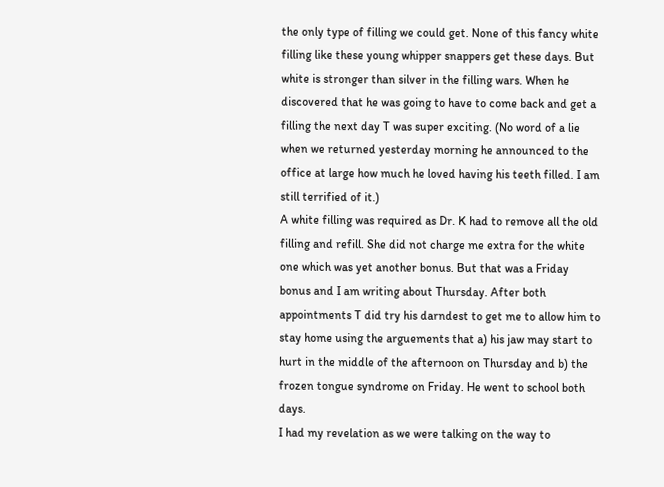the only type of filling we could get. None of this fancy white filling like these young whipper snappers get these days. But white is stronger than silver in the filling wars. When he discovered that he was going to have to come back and get a filling the next day T was super exciting. (No word of a lie when we returned yesterday morning he announced to the office at large how much he loved having his teeth filled. I am still terrified of it.)
A white filling was required as Dr. K had to remove all the old filling and refill. She did not charge me extra for the white one which was yet another bonus. But that was a Friday bonus and I am writing about Thursday. After both appointments T did try his darndest to get me to allow him to stay home using the arguements that a) his jaw may start to hurt in the middle of the afternoon on Thursday and b) the frozen tongue syndrome on Friday. He went to school both days.
I had my revelation as we were talking on the way to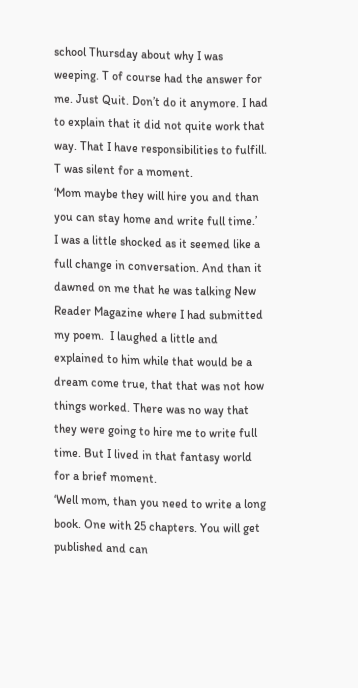school Thursday about why I was weeping. T of course had the answer for me. Just Quit. Don’t do it anymore. I had to explain that it did not quite work that way. That I have responsibilities to fulfill. T was silent for a moment.
‘Mom maybe they will hire you and than you can stay home and write full time.’
I was a little shocked as it seemed like a full change in conversation. And than it dawned on me that he was talking New Reader Magazine where I had submitted my poem.  I laughed a little and explained to him while that would be a dream come true, that that was not how things worked. There was no way that they were going to hire me to write full time. But I lived in that fantasy world for a brief moment.
‘Well mom, than you need to write a long book. One with 25 chapters. You will get published and can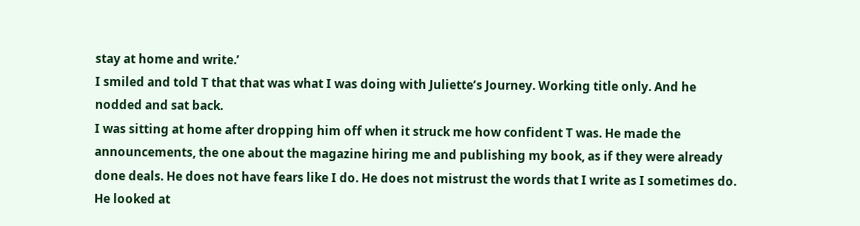stay at home and write.’
I smiled and told T that that was what I was doing with Juliette’s Journey. Working title only. And he nodded and sat back.
I was sitting at home after dropping him off when it struck me how confident T was. He made the announcements, the one about the magazine hiring me and publishing my book, as if they were already done deals. He does not have fears like I do. He does not mistrust the words that I write as I sometimes do. He looked at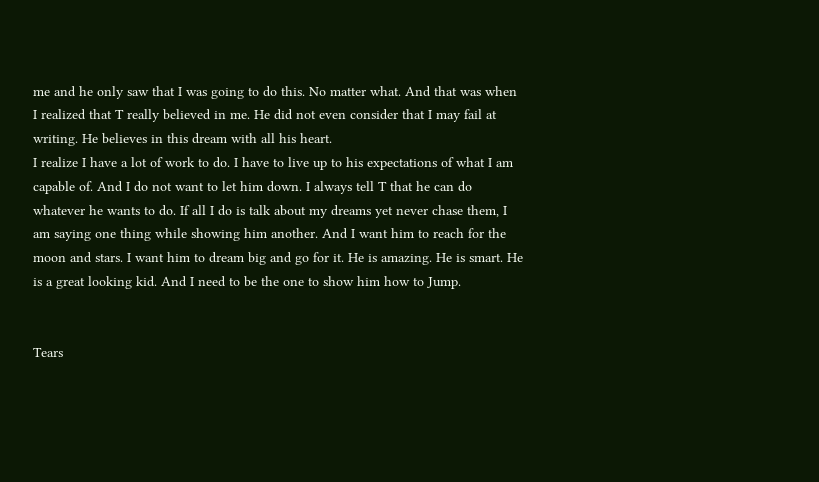me and he only saw that I was going to do this. No matter what. And that was when I realized that T really believed in me. He did not even consider that I may fail at writing. He believes in this dream with all his heart.
I realize I have a lot of work to do. I have to live up to his expectations of what I am capable of. And I do not want to let him down. I always tell T that he can do whatever he wants to do. If all I do is talk about my dreams yet never chase them, I am saying one thing while showing him another. And I want him to reach for the moon and stars. I want him to dream big and go for it. He is amazing. He is smart. He is a great looking kid. And I need to be the one to show him how to Jump.


Tears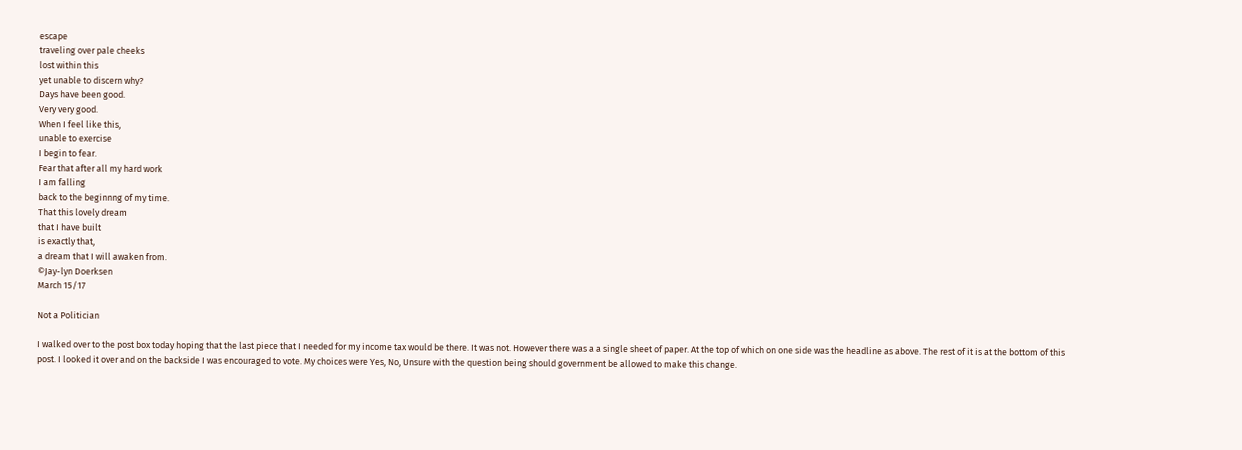escape
traveling over pale cheeks
lost within this
yet unable to discern why?
Days have been good.
Very very good.
When I feel like this,
unable to exercise
I begin to fear.
Fear that after all my hard work
I am falling
back to the beginnng of my time.
That this lovely dream
that I have built
is exactly that,
a dream that I will awaken from.
©Jay-lyn Doerksen
March 15/17

Not a Politician

I walked over to the post box today hoping that the last piece that I needed for my income tax would be there. It was not. However there was a a single sheet of paper. At the top of which on one side was the headline as above. The rest of it is at the bottom of this post. I looked it over and on the backside I was encouraged to vote. My choices were Yes, No, Unsure with the question being should government be allowed to make this change.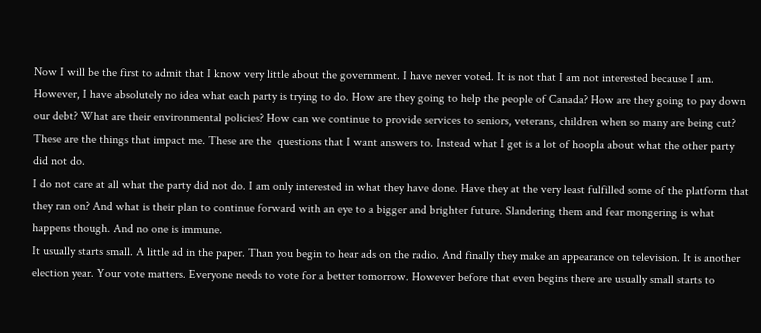Now I will be the first to admit that I know very little about the government. I have never voted. It is not that I am not interested because I am. However, I have absolutely no idea what each party is trying to do. How are they going to help the people of Canada? How are they going to pay down our debt? What are their environmental policies? How can we continue to provide services to seniors, veterans, children when so many are being cut? These are the things that impact me. These are the  questions that I want answers to. Instead what I get is a lot of hoopla about what the other party did not do.
I do not care at all what the party did not do. I am only interested in what they have done. Have they at the very least fulfilled some of the platform that they ran on? And what is their plan to continue forward with an eye to a bigger and brighter future. Slandering them and fear mongering is what happens though. And no one is immune.
It usually starts small. A little ad in the paper. Than you begin to hear ads on the radio. And finally they make an appearance on television. It is another election year. Your vote matters. Everyone needs to vote for a better tomorrow. However before that even begins there are usually small starts to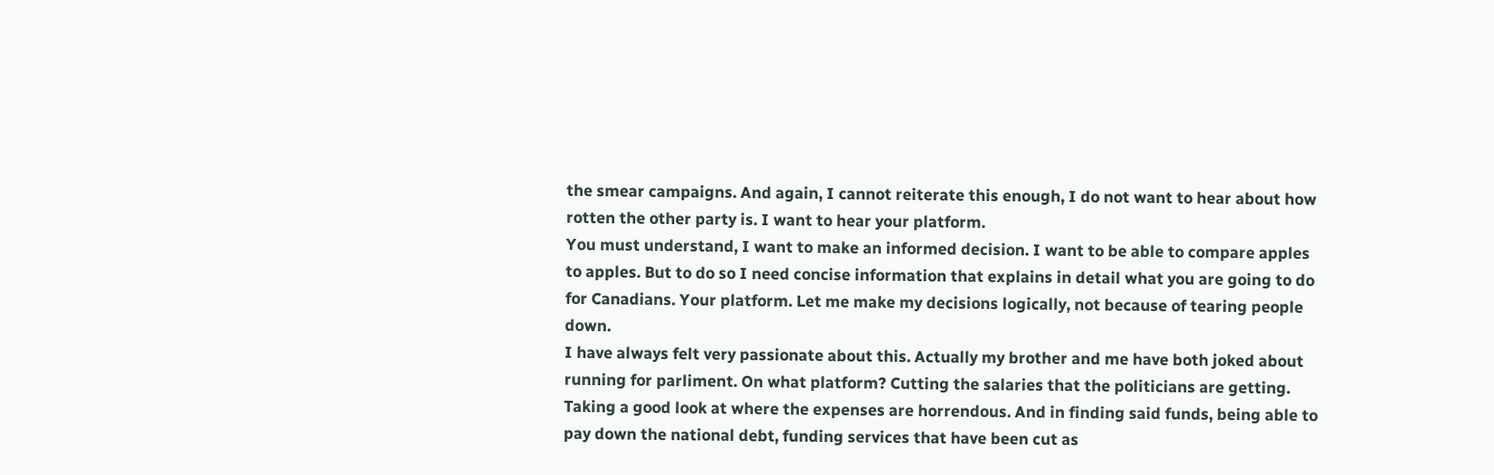the smear campaigns. And again, I cannot reiterate this enough, I do not want to hear about how rotten the other party is. I want to hear your platform.
You must understand, I want to make an informed decision. I want to be able to compare apples to apples. But to do so I need concise information that explains in detail what you are going to do for Canadians. Your platform. Let me make my decisions logically, not because of tearing people down.
I have always felt very passionate about this. Actually my brother and me have both joked about running for parliment. On what platform? Cutting the salaries that the politicians are getting. Taking a good look at where the expenses are horrendous. And in finding said funds, being able to pay down the national debt, funding services that have been cut as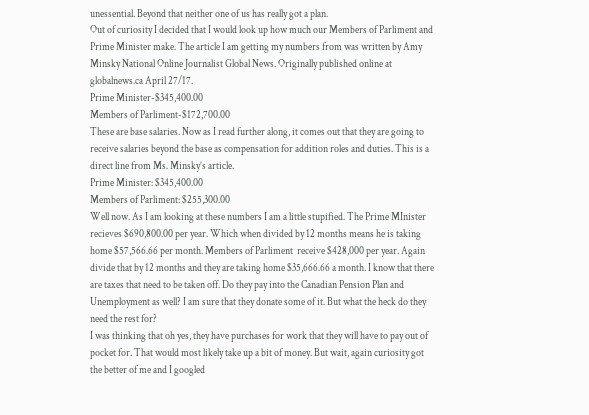unessential. Beyond that neither one of us has really got a plan.
Out of curiosity I decided that I would look up how much our Members of Parliment and Prime Minister make. The article I am getting my numbers from was written by Amy Minsky National Online Journalist Global News. Originally published online at globalnews.ca April 27/17.
Prime Minister-$345,400.00
Members of Parliment-$172,700.00
These are base salaries. Now as I read further along, it comes out that they are going to receive salaries beyond the base as compensation for addition roles and duties. This is a direct line from Ms. Minsky’s article.
Prime Minister: $345,400.00
Members of Parliment: $255,300.00
Well now. As I am looking at these numbers I am a little stupified. The Prime MInister recieves $690,800.00 per year. Which when divided by 12 months means he is taking home $57,566.66 per month. Members of Parliment  receive $428,000 per year. Again divide that by 12 months and they are taking home $35,666.66 a month. I know that there are taxes that need to be taken off. Do they pay into the Canadian Pension Plan and Unemployment as well? I am sure that they donate some of it. But what the heck do they need the rest for?
I was thinking that oh yes, they have purchases for work that they will have to pay out of pocket for. That would most likely take up a bit of money. But wait, again curiosity got the better of me and I googled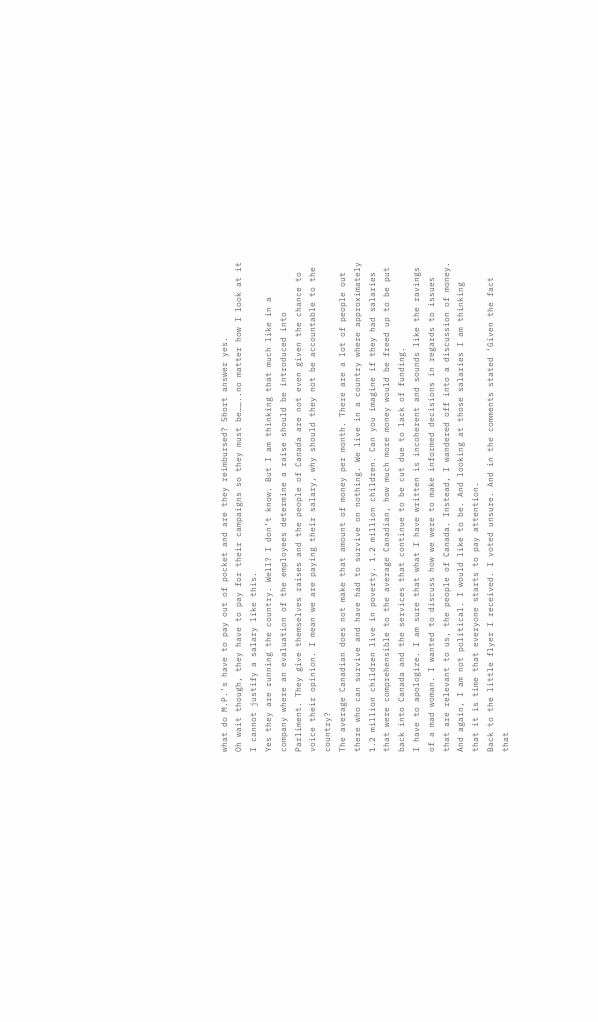what do M.P.’s have to pay out of pocket and are they reimbursed? Short answer yes.
Oh wait though, they have to pay for their campaigns so they must be……..no matter how I look at it I cannot justify a salary like this.
Yes they are running the country. Well? I don’t know. But I am thinking that much like in a company where an evaluation of the employees determine a raise should be introduced into Parliment. They give themselves raises and the people of Canada are not even given the chance to voice their opinion. I mean we are paying their salary, why should they not be accountable to the country?
The average Canadian does not make that amount of money per month. There are a lot of people out there who can survive and have had to survive on nothing. We live in a country where approximately 1.2 million children live in poverty. 1.2 million children. Can you imagine if they had salaries that were comprehensible to the average Canadian, how much more money would be freed up to be put back into Canada and the services that continue to be cut due to lack of funding.
I have to apologize. I am sure that what I have written is incoherent and sounds like the ravings of a mad woman. I wanted to discuss how we were to make informed decisions in regards to issues that are relevant to us, the people of Canada. Instead, I wandered off into a discussion of money.
And again, I am not political. I would like to be. And looking at those salaries I am thinking that it is time that everyone starts to pay attention.
Back to the little flyer I received. I voted unsure. And in the comments stated ‘Given the fact that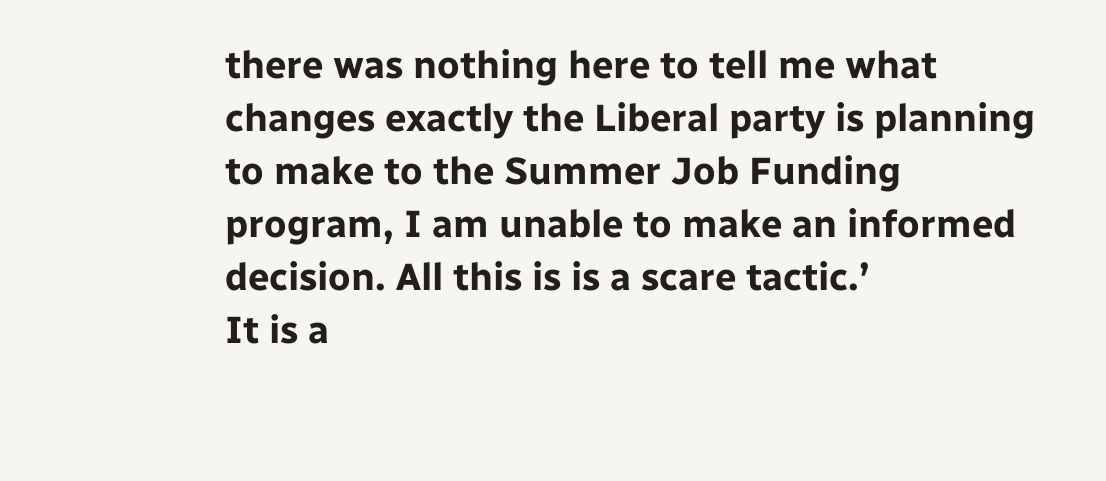there was nothing here to tell me what changes exactly the Liberal party is planning to make to the Summer Job Funding program, I am unable to make an informed decision. All this is is a scare tactic.’
It is a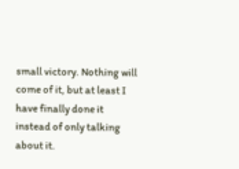small victory. Nothing will come of it, but at least I have finally done it instead of only talking about it.